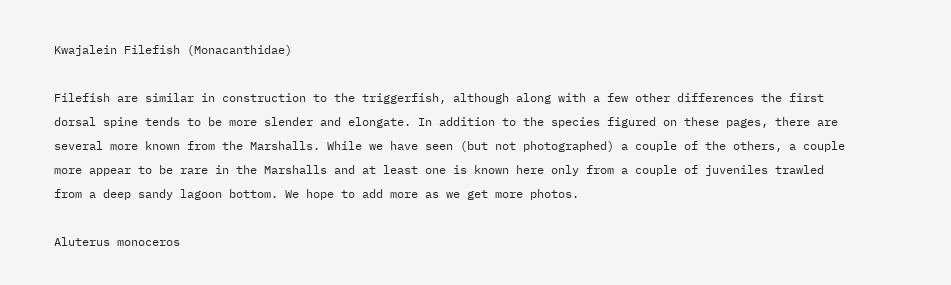Kwajalein Filefish (Monacanthidae)

Filefish are similar in construction to the triggerfish, although along with a few other differences the first dorsal spine tends to be more slender and elongate. In addition to the species figured on these pages, there are several more known from the Marshalls. While we have seen (but not photographed) a couple of the others, a couple more appear to be rare in the Marshalls and at least one is known here only from a couple of juveniles trawled from a deep sandy lagoon bottom. We hope to add more as we get more photos.

Aluterus monoceros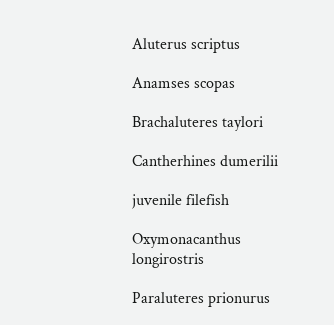Aluterus scriptus

Anamses scopas

Brachaluteres taylori

Cantherhines dumerilii

juvenile filefish

Oxymonacanthus longirostris

Paraluteres prionurus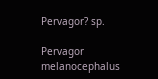Pervagor? sp.

Pervagor melanocephalus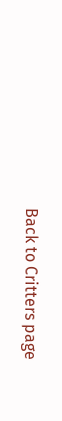Back to Critters page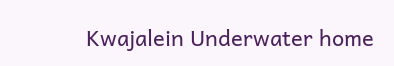Kwajalein Underwater home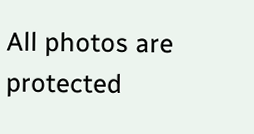All photos are protected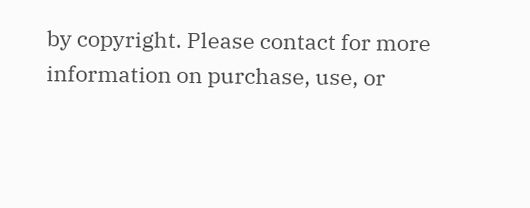by copyright. Please contact for more information on purchase, use, or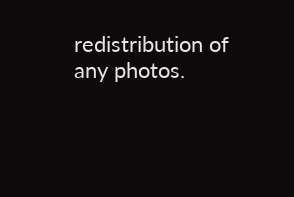redistribution of any photos.